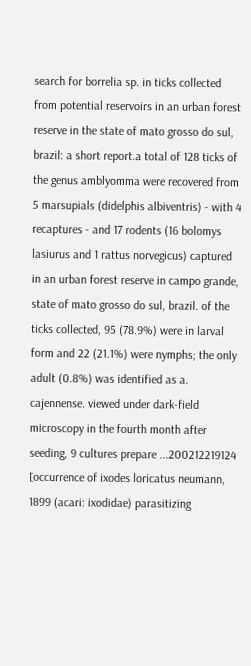search for borrelia sp. in ticks collected from potential reservoirs in an urban forest reserve in the state of mato grosso do sul, brazil: a short report.a total of 128 ticks of the genus amblyomma were recovered from 5 marsupials (didelphis albiventris) - with 4 recaptures - and 17 rodents (16 bolomys lasiurus and 1 rattus norvegicus) captured in an urban forest reserve in campo grande, state of mato grosso do sul, brazil. of the ticks collected, 95 (78.9%) were in larval form and 22 (21.1%) were nymphs; the only adult (0.8%) was identified as a. cajennense. viewed under dark-field microscopy in the fourth month after seeding, 9 cultures prepare ...200212219124
[occurrence of ixodes loricatus neumann, 1899 (acari: ixodidae) parasitizing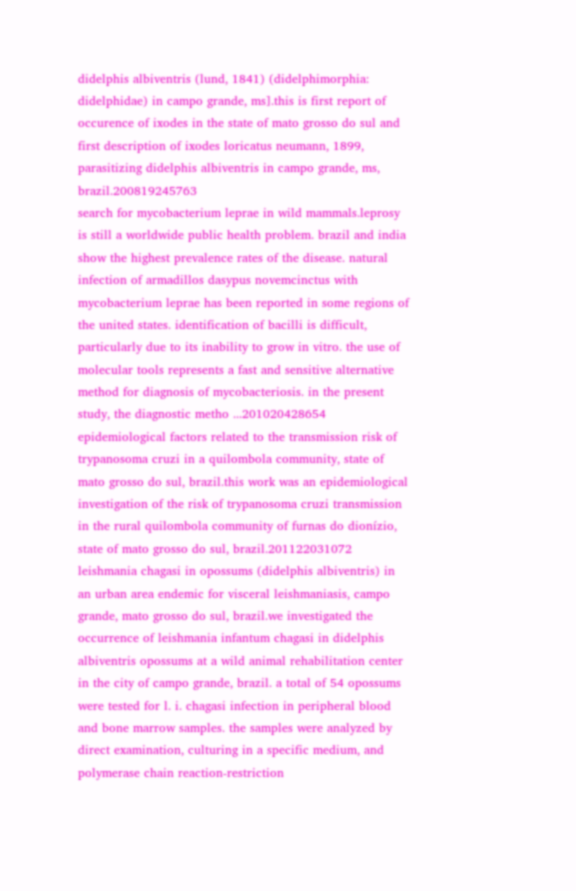didelphis albiventris (lund, 1841) (didelphimorphia: didelphidae) in campo grande, ms].this is first report of occurence of ixodes in the state of mato grosso do sul and first description of ixodes loricatus neumann, 1899, parasitizing didelphis albiventris in campo grande, ms, brazil.200819245763
search for mycobacterium leprae in wild mammals.leprosy is still a worldwide public health problem. brazil and india show the highest prevalence rates of the disease. natural infection of armadillos dasypus novemcinctus with mycobacterium leprae has been reported in some regions of the united states. identification of bacilli is difficult, particularly due to its inability to grow in vitro. the use of molecular tools represents a fast and sensitive alternative method for diagnosis of mycobacteriosis. in the present study, the diagnostic metho ...201020428654
epidemiological factors related to the transmission risk of trypanosoma cruzi in a quilombola community, state of mato grosso do sul, brazil.this work was an epidemiological investigation of the risk of trypanosoma cruzi transmission in the rural quilombola community of furnas do dionízio, state of mato grosso do sul, brazil.201122031072
leishmania chagasi in opossums (didelphis albiventris) in an urban area endemic for visceral leishmaniasis, campo grande, mato grosso do sul, brazil.we investigated the occurrence of leishmania infantum chagasi in didelphis albiventris opossums at a wild animal rehabilitation center in the city of campo grande, brazil. a total of 54 opossums were tested for l. i. chagasi infection in peripheral blood and bone marrow samples. the samples were analyzed by direct examination, culturing in a specific medium, and polymerase chain reaction-restriction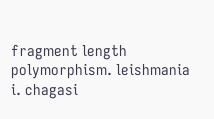fragment length polymorphism. leishmania i. chagasi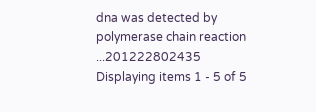dna was detected by polymerase chain reaction ...201222802435
Displaying items 1 - 5 of 5